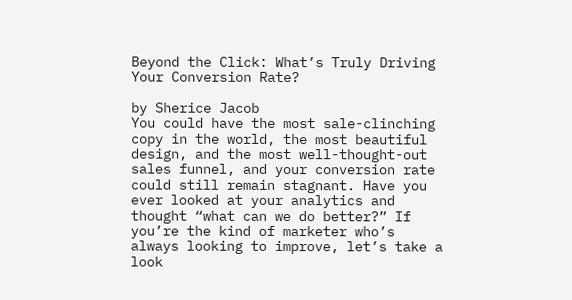Beyond the Click: What’s Truly Driving Your Conversion Rate?

by Sherice Jacob
You could have the most sale-clinching copy in the world, the most beautiful design, and the most well-thought-out sales funnel, and your conversion rate could still remain stagnant. Have you ever looked at your analytics and thought “what can we do better?” If you’re the kind of marketer who’s always looking to improve, let’s take a look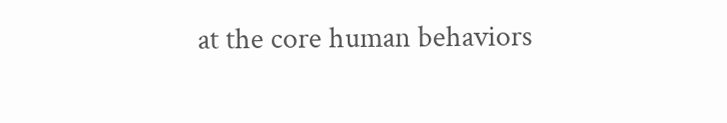at the core human behaviors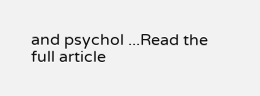and psychol ...Read the full article